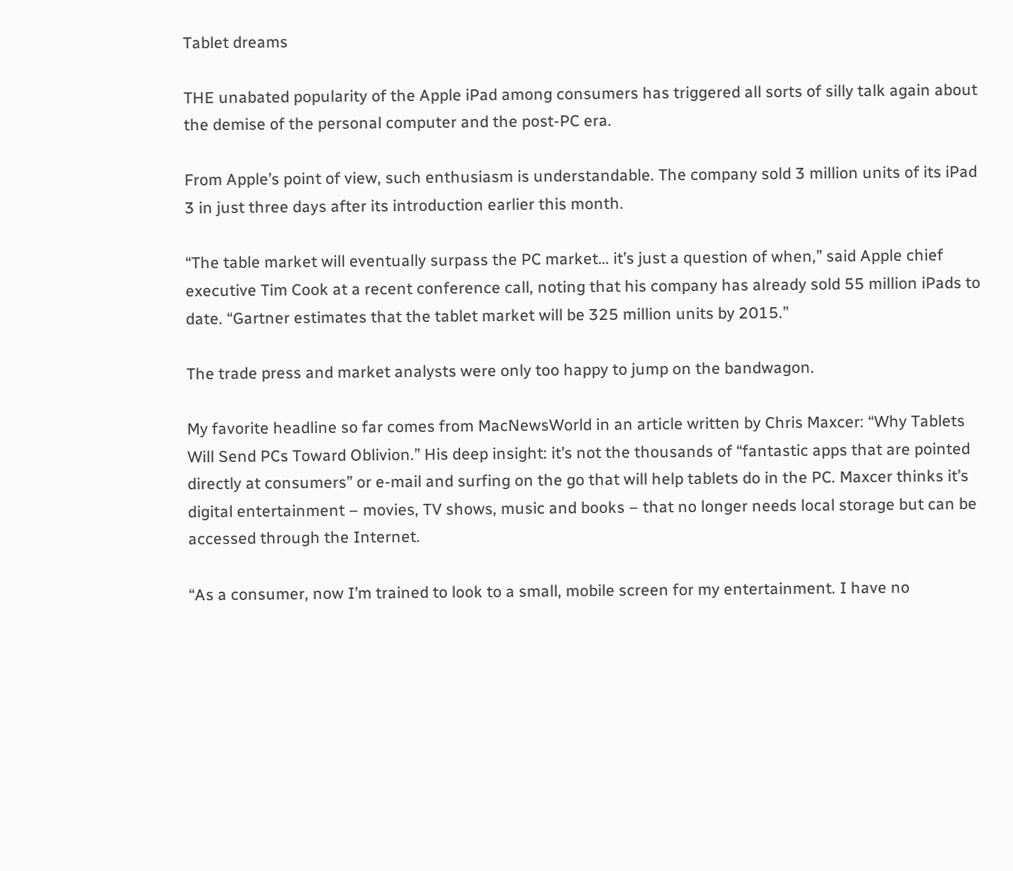Tablet dreams

THE unabated popularity of the Apple iPad among consumers has triggered all sorts of silly talk again about the demise of the personal computer and the post-PC era.

From Apple’s point of view, such enthusiasm is understandable. The company sold 3 million units of its iPad 3 in just three days after its introduction earlier this month.

“The table market will eventually surpass the PC market… it’s just a question of when,” said Apple chief executive Tim Cook at a recent conference call, noting that his company has already sold 55 million iPads to date. “Gartner estimates that the tablet market will be 325 million units by 2015.”

The trade press and market analysts were only too happy to jump on the bandwagon.

My favorite headline so far comes from MacNewsWorld in an article written by Chris Maxcer: “Why Tablets Will Send PCs Toward Oblivion.” His deep insight: it’s not the thousands of “fantastic apps that are pointed directly at consumers” or e-mail and surfing on the go that will help tablets do in the PC. Maxcer thinks it’s digital entertainment – movies, TV shows, music and books – that no longer needs local storage but can be accessed through the Internet.

“As a consumer, now I’m trained to look to a small, mobile screen for my entertainment. I have no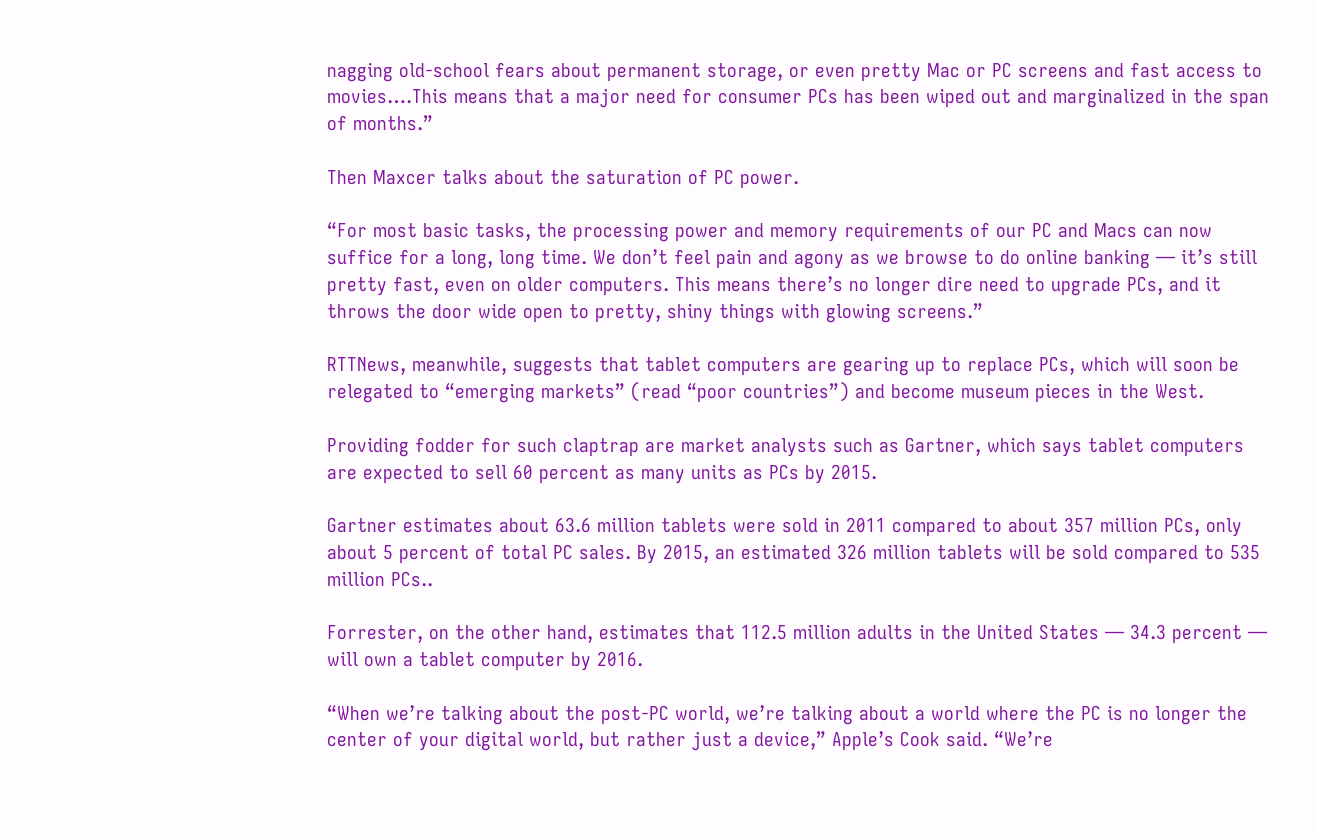nagging old-school fears about permanent storage, or even pretty Mac or PC screens and fast access to movies….This means that a major need for consumer PCs has been wiped out and marginalized in the span of months.”

Then Maxcer talks about the saturation of PC power.

“For most basic tasks, the processing power and memory requirements of our PC and Macs can now suffice for a long, long time. We don’t feel pain and agony as we browse to do online banking — it’s still pretty fast, even on older computers. This means there’s no longer dire need to upgrade PCs, and it throws the door wide open to pretty, shiny things with glowing screens.”

RTTNews, meanwhile, suggests that tablet computers are gearing up to replace PCs, which will soon be relegated to “emerging markets” (read “poor countries”) and become museum pieces in the West.

Providing fodder for such claptrap are market analysts such as Gartner, which says tablet computers are expected to sell 60 percent as many units as PCs by 2015.

Gartner estimates about 63.6 million tablets were sold in 2011 compared to about 357 million PCs, only about 5 percent of total PC sales. By 2015, an estimated 326 million tablets will be sold compared to 535 million PCs..

Forrester, on the other hand, estimates that 112.5 million adults in the United States — 34.3 percent — will own a tablet computer by 2016.

“When we’re talking about the post-PC world, we’re talking about a world where the PC is no longer the center of your digital world, but rather just a device,” Apple’s Cook said. “We’re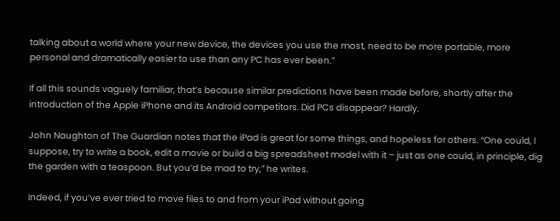talking about a world where your new device, the devices you use the most, need to be more portable, more personal and dramatically easier to use than any PC has ever been.”

If all this sounds vaguely familiar, that’s because similar predictions have been made before, shortly after the introduction of the Apple iPhone and its Android competitors. Did PCs disappear? Hardly.

John Naughton of The Guardian notes that the iPad is great for some things, and hopeless for others. “One could, I suppose, try to write a book, edit a movie or build a big spreadsheet model with it – just as one could, in principle, dig the garden with a teaspoon. But you’d be mad to try,” he writes.

Indeed, if you’ve ever tried to move files to and from your iPad without going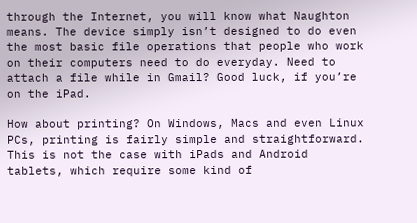through the Internet, you will know what Naughton means. The device simply isn’t designed to do even the most basic file operations that people who work on their computers need to do everyday. Need to attach a file while in Gmail? Good luck, if you’re on the iPad.

How about printing? On Windows, Macs and even Linux PCs, printing is fairly simple and straightforward. This is not the case with iPads and Android tablets, which require some kind of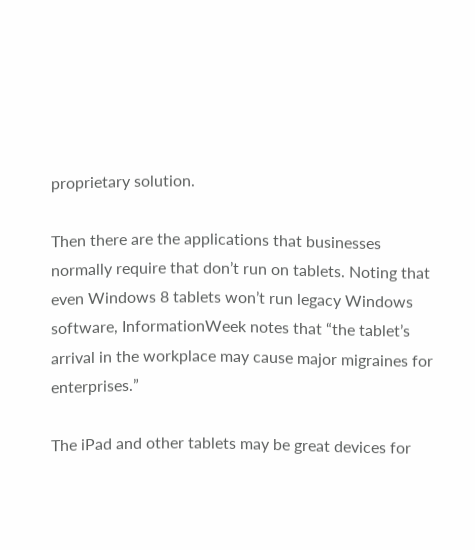proprietary solution.

Then there are the applications that businesses normally require that don’t run on tablets. Noting that even Windows 8 tablets won’t run legacy Windows software, InformationWeek notes that “the tablet’s arrival in the workplace may cause major migraines for enterprises.”

The iPad and other tablets may be great devices for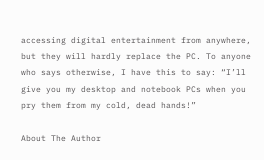accessing digital entertainment from anywhere, but they will hardly replace the PC. To anyone who says otherwise, I have this to say: “I’ll give you my desktop and notebook PCs when you pry them from my cold, dead hands!”

About The Author